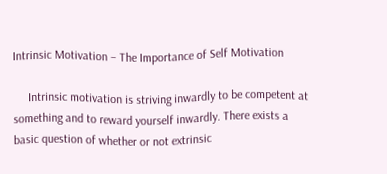Intrinsic Motivation – The Importance of Self Motivation

     Intrinsic motivation is striving inwardly to be competent at something and to reward yourself inwardly. There exists a basic question of whether or not extrinsic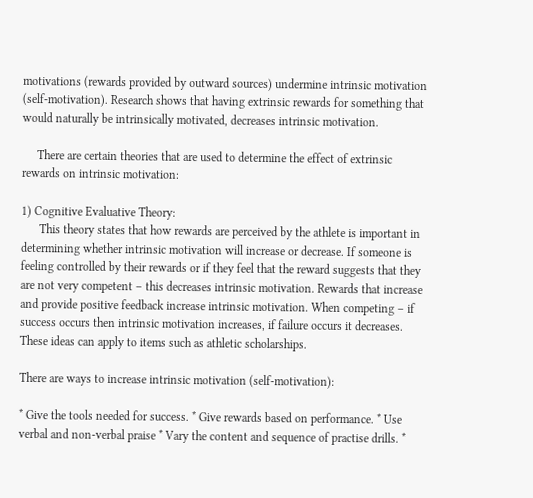motivations (rewards provided by outward sources) undermine intrinsic motivation (self-motivation). Research shows that having extrinsic rewards for something that would naturally be intrinsically motivated, decreases intrinsic motivation.

     There are certain theories that are used to determine the effect of extrinsic rewards on intrinsic motivation:

1) Cognitive Evaluative Theory:
      This theory states that how rewards are perceived by the athlete is important in determining whether intrinsic motivation will increase or decrease. If someone is feeling controlled by their rewards or if they feel that the reward suggests that they are not very competent – this decreases intrinsic motivation. Rewards that increase and provide positive feedback increase intrinsic motivation. When competing – if success occurs then intrinsic motivation increases, if failure occurs it decreases. These ideas can apply to items such as athletic scholarships.

There are ways to increase intrinsic motivation (self-motivation):

* Give the tools needed for success. * Give rewards based on performance. * Use verbal and non-verbal praise * Vary the content and sequence of practise drills. *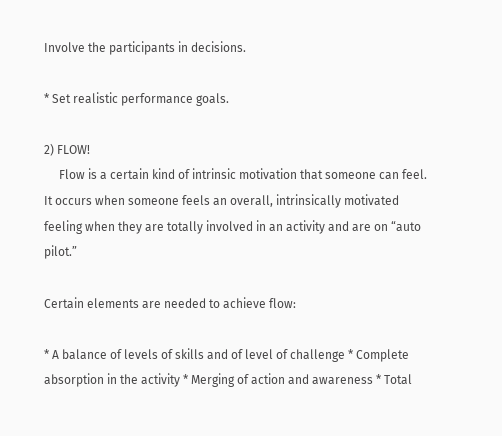Involve the participants in decisions.

* Set realistic performance goals.

2) FLOW!
     Flow is a certain kind of intrinsic motivation that someone can feel. It occurs when someone feels an overall, intrinsically motivated feeling when they are totally involved in an activity and are on “auto pilot.”

Certain elements are needed to achieve flow:

* A balance of levels of skills and of level of challenge * Complete absorption in the activity * Merging of action and awareness * Total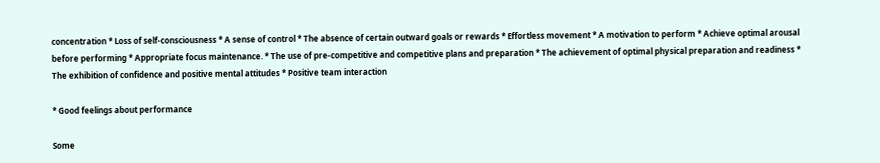concentration * Loss of self-consciousness * A sense of control * The absence of certain outward goals or rewards * Effortless movement * A motivation to perform * Achieve optimal arousal before performing * Appropriate focus maintenance. * The use of pre-competitive and competitive plans and preparation * The achievement of optimal physical preparation and readiness * The exhibition of confidence and positive mental attitudes * Positive team interaction

* Good feelings about performance

Some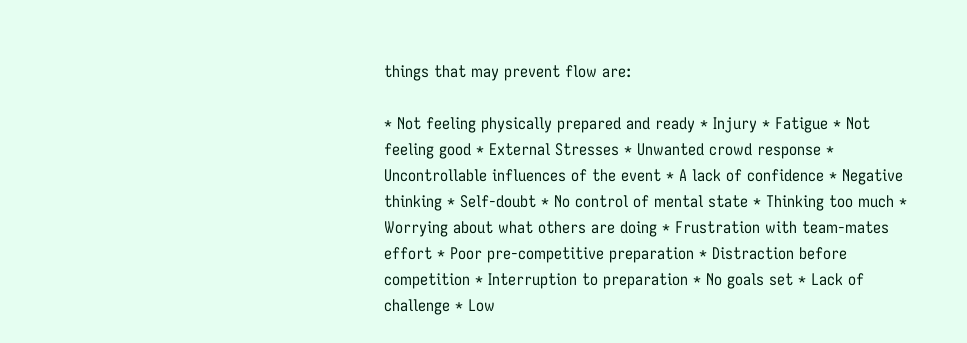things that may prevent flow are:

* Not feeling physically prepared and ready * Injury * Fatigue * Not feeling good * External Stresses * Unwanted crowd response * Uncontrollable influences of the event * A lack of confidence * Negative thinking * Self-doubt * No control of mental state * Thinking too much * Worrying about what others are doing * Frustration with team-mates effort * Poor pre-competitive preparation * Distraction before competition * Interruption to preparation * No goals set * Lack of challenge * Low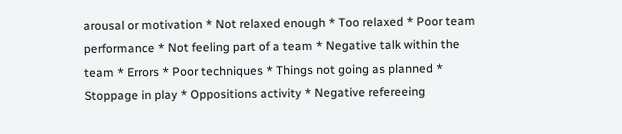arousal or motivation * Not relaxed enough * Too relaxed * Poor team performance * Not feeling part of a team * Negative talk within the team * Errors * Poor techniques * Things not going as planned * Stoppage in play * Oppositions activity * Negative refereeing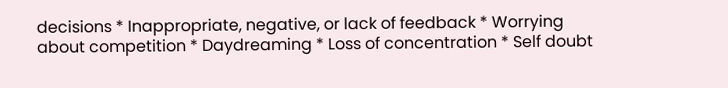decisions * Inappropriate, negative, or lack of feedback * Worrying about competition * Daydreaming * Loss of concentration * Self doubt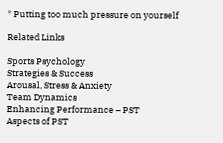* Putting too much pressure on yourself

Related Links

Sports Psychology
Strategies & Success
Arousal, Stress & Anxiety
Team Dynamics
Enhancing Performance – PST
Aspects of PST